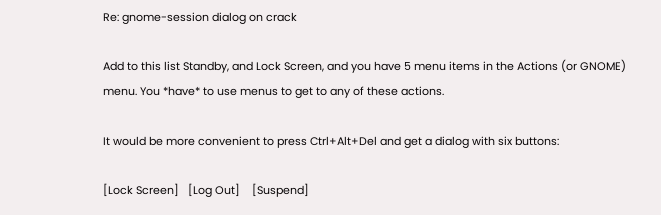Re: gnome-session dialog on crack

Add to this list Standby, and Lock Screen, and you have 5 menu items in the Actions (or GNOME) menu. You *have* to use menus to get to any of these actions.

It would be more convenient to press Ctrl+Alt+Del and get a dialog with six buttons:

[Lock Screen]   [Log Out]    [Suspend]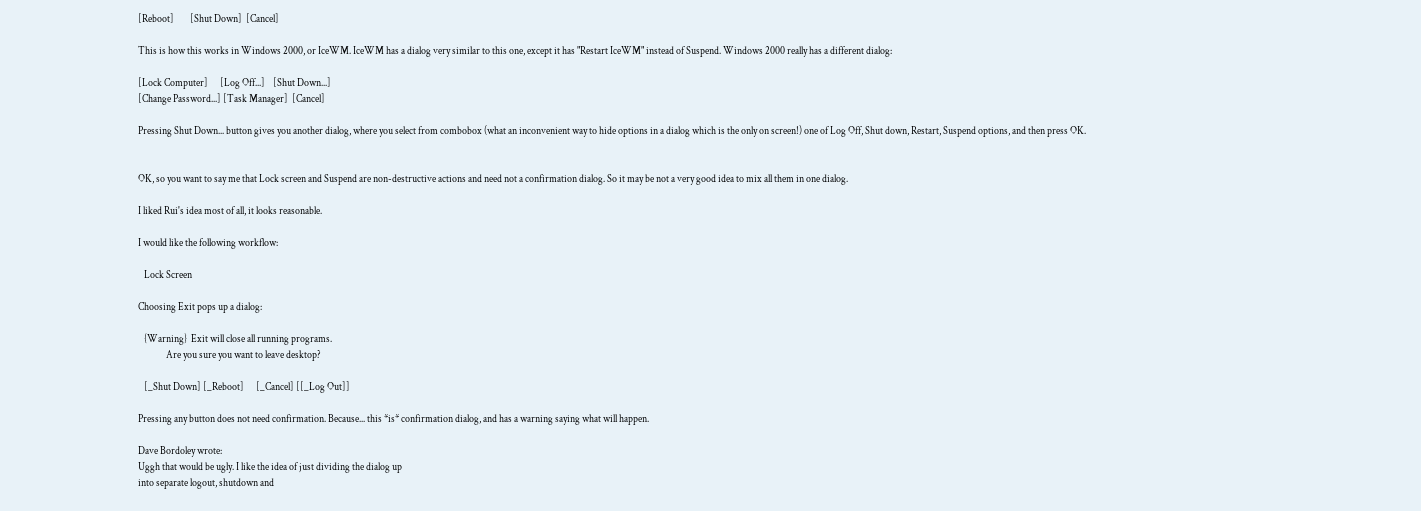[Reboot]        [Shut Down]  [Cancel]

This is how this works in Windows 2000, or IceWM. IceWM has a dialog very similar to this one, except it has "Restart IceWM" instead of Suspend. Windows 2000 really has a different dialog:

[Lock Computer]      [Log Off...]    [Shut Down...]
[Change Password...] [Task Manager]  [Cancel]

Pressing Shut Down... button gives you another dialog, where you select from combobox (what an inconvenient way to hide options in a dialog which is the only on screen!) one of Log Off, Shut down, Restart, Suspend options, and then press OK.


OK, so you want to say me that Lock screen and Suspend are non-destructive actions and need not a confirmation dialog. So it may be not a very good idea to mix all them in one dialog.

I liked Rui's idea most of all, it looks reasonable.

I would like the following workflow:

   Lock Screen

Choosing Exit pops up a dialog:

   {Warning}  Exit will close all running programs.
              Are you sure you want to leave desktop?

   [_Shut Down] [_Reboot]      [_Cancel] [[_Log Out]]

Pressing any button does not need confirmation. Because... this *is* confirmation dialog, and has a warning saying what will happen.

Dave Bordoley wrote:
Uggh that would be ugly. I like the idea of just dividing the dialog up
into separate logout, shutdown and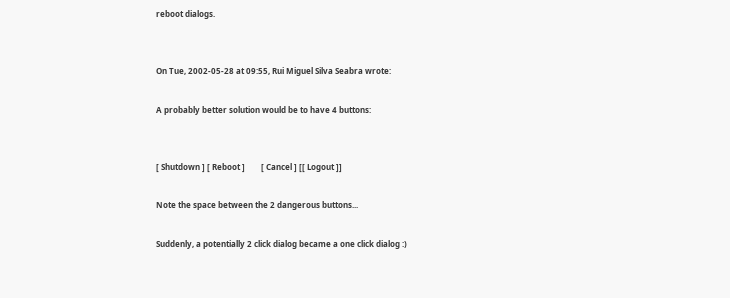reboot dialogs.


On Tue, 2002-05-28 at 09:55, Rui Miguel Silva Seabra wrote:

A probably better solution would be to have 4 buttons:


[ Shutdown ] [ Reboot ]        [ Cancel ] [[ Logout ]]

Note the space between the 2 dangerous buttons...

Suddenly, a potentially 2 click dialog became a one click dialog :)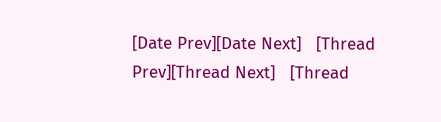[Date Prev][Date Next]   [Thread Prev][Thread Next]   [Thread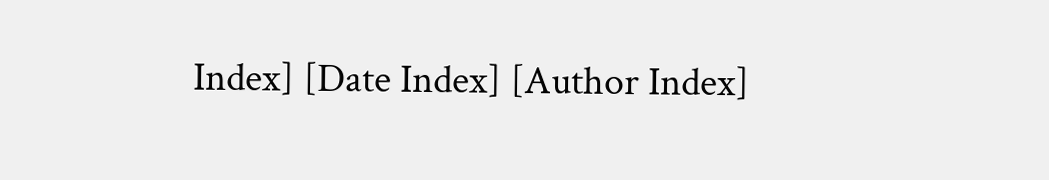Index] [Date Index] [Author Index]